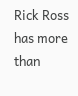Rick Ross has more than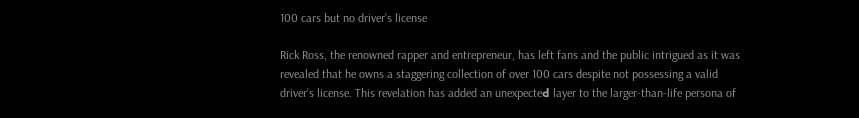100 cars but no driver’s license

Rick Ross, the renowned rapper and entrepreneur, has left fans and the public intrigued as it was revealed that he owns a staggering collection of over 100 cars despite not possessing a valid driver’s license. This revelation has added an unexpecteԀ layer to the larger-than-life persona of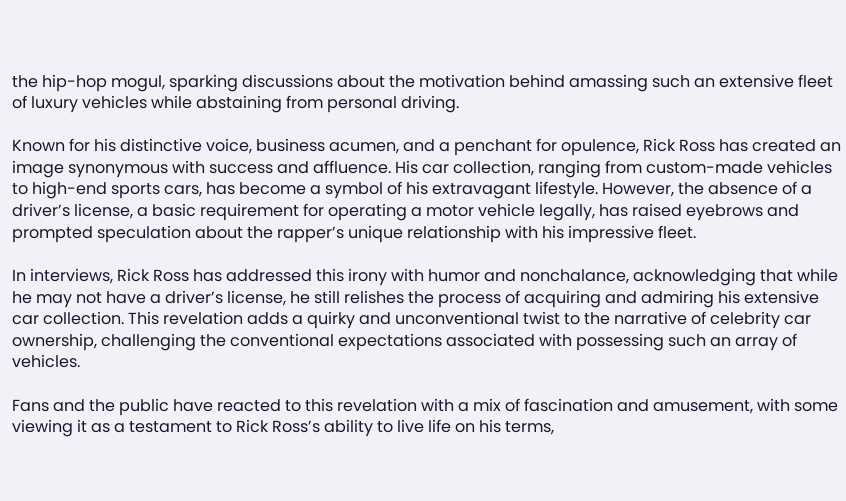the hip-hop mogul, sparking discussions about the motivation behind amassing such an extensive fleet of luxury vehicles while abstaining from personal driving.

Known for his distinctive voice, business acumen, and a penchant for opulence, Rick Ross has created an image synonymous with success and affluence. His car collection, ranging from custom-made vehicles to high-end sports cars, has become a symbol of his extravagant lifestyle. However, the absence of a driver’s license, a basic requirement for operating a motor vehicle legally, has raised eyebrows and prompted speculation about the rapper’s unique relationship with his impressive fleet.

In interviews, Rick Ross has addressed this irony with humor and nonchalance, acknowledging that while he may not have a driver’s license, he still relishes the process of acquiring and admiring his extensive car collection. This revelation adds a quirky and unconventional twist to the narrative of celebrity car ownership, challenging the conventional expectations associated with possessing such an array of vehicles.

Fans and the public have reacted to this revelation with a mix of fascination and amusement, with some viewing it as a testament to Rick Ross’s ability to live life on his terms,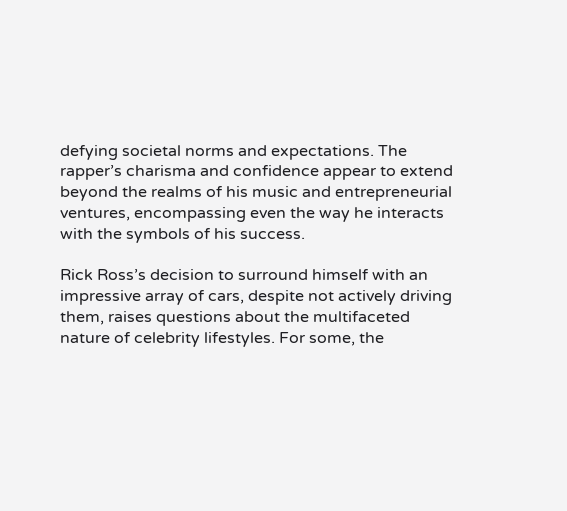defying societal norms and expectations. The rapper’s charisma and confidence appear to extend beyond the realms of his music and entrepreneurial ventures, encompassing even the way he interacts with the symbols of his success.

Rick Ross’s decision to surround himself with an impressive array of cars, despite not actively driving them, raises questions about the multifaceted nature of celebrity lifestyles. For some, the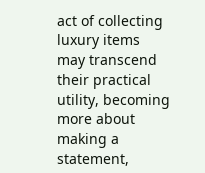act of collecting luxury items may transcend their practical utility, becoming more about making a statement,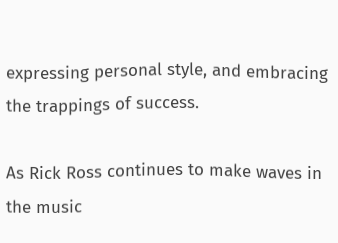expressing personal style, and embracing the trappings of success.

As Rick Ross continues to make waves in the music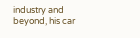industry and beyond, his car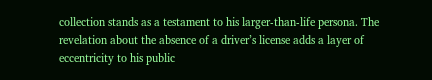collection stands as a testament to his larger-than-life persona. The revelation about the absence of a driver’s license adds a layer of eccentricity to his public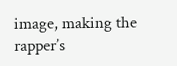image, making the rapper’s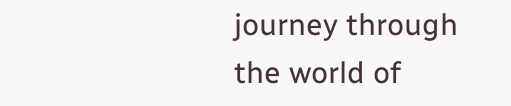journey through the world of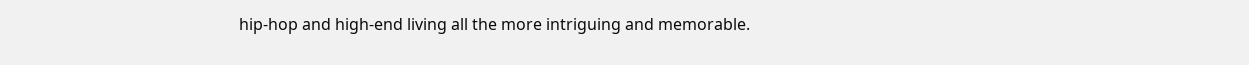hip-hop and high-end living all the more intriguing and memorable.